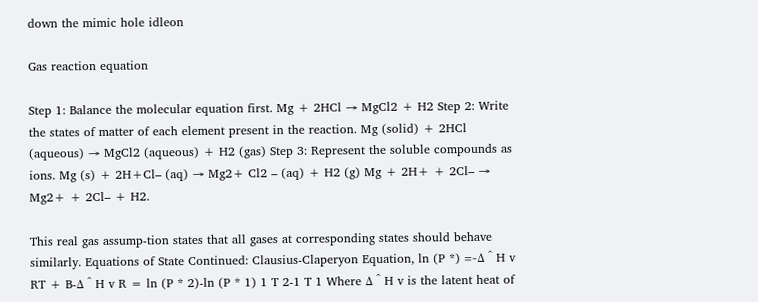down the mimic hole idleon

Gas reaction equation

Step 1: Balance the molecular equation first. Mg + 2HCl → MgCl2 + H2 Step 2: Write the states of matter of each element present in the reaction. Mg (solid) + 2HCl (aqueous) → MgCl2 (aqueous) + H2 (gas) Step 3: Represent the soluble compounds as ions. Mg (s) + 2H+Cl– (aq) → Mg2+ Cl2 – (aq) + H2 (g) Mg + 2H+ + 2Cl– → Mg2+ + 2Cl– + H2.

This real gas assump-tion states that all gases at corresponding states should behave similarly. Equations of State Continued: Clausius-Claperyon Equation, ln (P *) =-Δ ˆ H v RT + B-Δ ˆ H v R = ln (P * 2)-ln (P * 1) 1 T 2-1 T 1 Where Δ ˆ H v is the latent heat of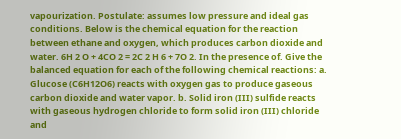vapourization. Postulate: assumes low pressure and ideal gas conditions. Below is the chemical equation for the reaction between ethane and oxygen, which produces carbon dioxide and water. 6H 2 O + 4CO 2 = 2C 2 H 6 + 7O 2. In the presence of. Give the balanced equation for each of the following chemical reactions: a. Glucose (C6H12O6) reacts with oxygen gas to produce gaseous carbon dioxide and water vapor. b. Solid iron (III) sulfide reacts with gaseous hydrogen chloride to form solid iron (III) chloride and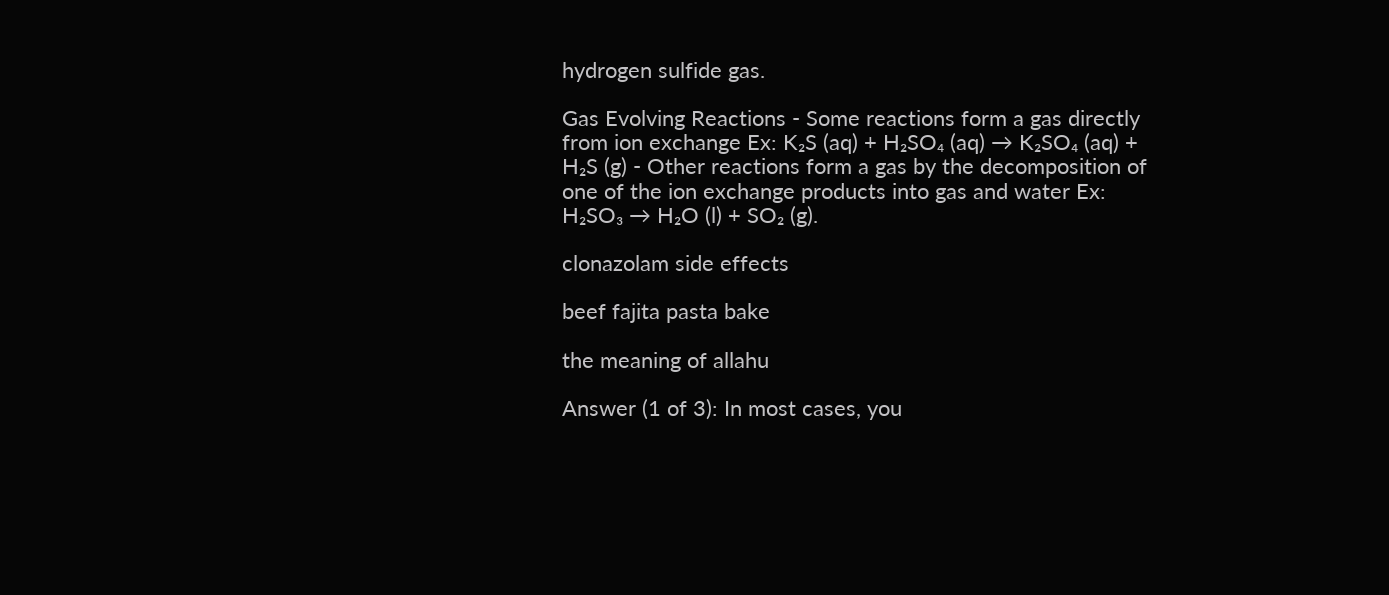hydrogen sulfide gas.

Gas Evolving Reactions - Some reactions form a gas directly from ion exchange Ex: K₂S (aq) + H₂SO₄ (aq) → K₂SO₄ (aq) + H₂S (g) - Other reactions form a gas by the decomposition of one of the ion exchange products into gas and water Ex: H₂SO₃ → H₂O (l) + SO₂ (g).

clonazolam side effects

beef fajita pasta bake

the meaning of allahu

Answer (1 of 3): In most cases, you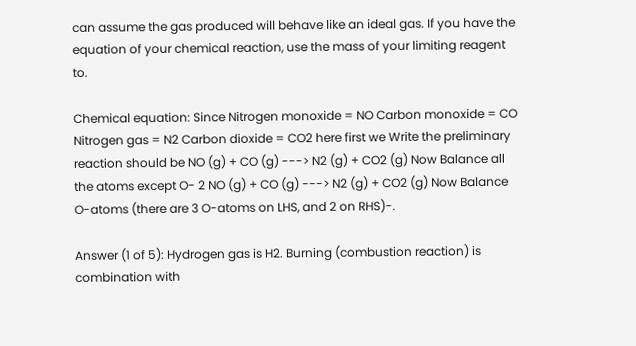can assume the gas produced will behave like an ideal gas. If you have the equation of your chemical reaction, use the mass of your limiting reagent to.

Chemical equation: Since Nitrogen monoxide = NO Carbon monoxide = CO Nitrogen gas = N2 Carbon dioxide = CO2 here first we Write the preliminary reaction should be NO (g) + CO (g) ---> N2 (g) + CO2 (g) Now Balance all the atoms except O- 2 NO (g) + CO (g) ---> N2 (g) + CO2 (g) Now Balance O-atoms (there are 3 O-atoms on LHS, and 2 on RHS)-.

Answer (1 of 5): Hydrogen gas is H2. Burning (combustion reaction) is combination with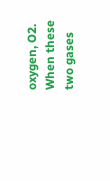oxygen, O2. When these two gases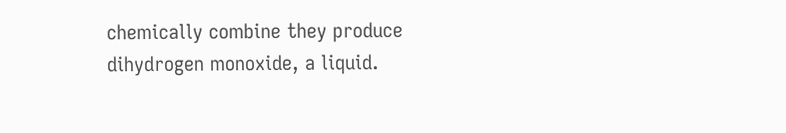chemically combine they produce dihydrogen monoxide, a liquid.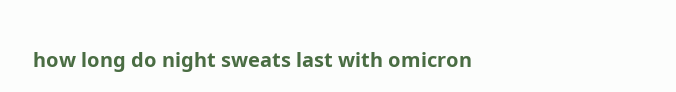how long do night sweats last with omicron